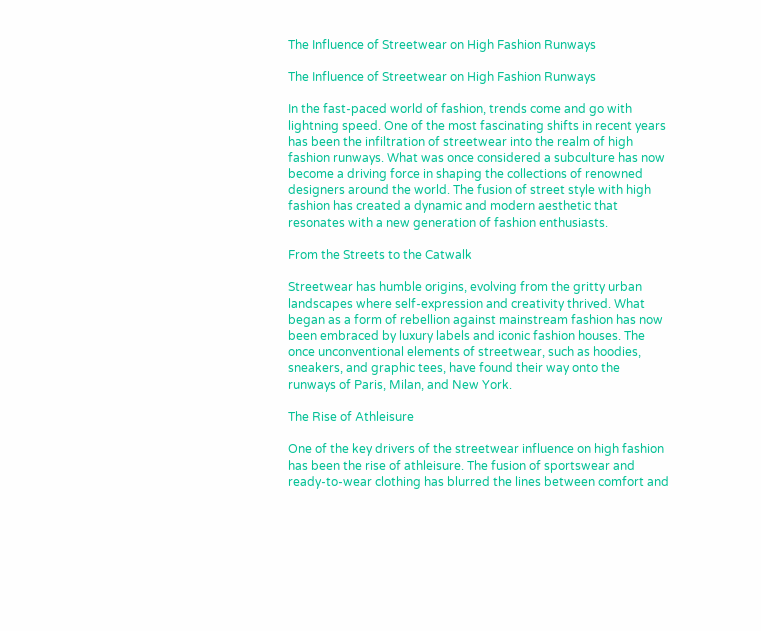The Influence of Streetwear on High Fashion Runways

The Influence of Streetwear on High Fashion Runways

In the fast-paced world of fashion, trends come and go with lightning speed. One of the most fascinating shifts in recent years has been the infiltration of streetwear into the realm of high fashion runways. What was once considered a subculture has now become a driving force in shaping the collections of renowned designers around the world. The fusion of street style with high fashion has created a dynamic and modern aesthetic that resonates with a new generation of fashion enthusiasts.

From the Streets to the Catwalk

Streetwear has humble origins, evolving from the gritty urban landscapes where self-expression and creativity thrived. What began as a form of rebellion against mainstream fashion has now been embraced by luxury labels and iconic fashion houses. The once unconventional elements of streetwear, such as hoodies, sneakers, and graphic tees, have found their way onto the runways of Paris, Milan, and New York.

The Rise of Athleisure

One of the key drivers of the streetwear influence on high fashion has been the rise of athleisure. The fusion of sportswear and ready-to-wear clothing has blurred the lines between comfort and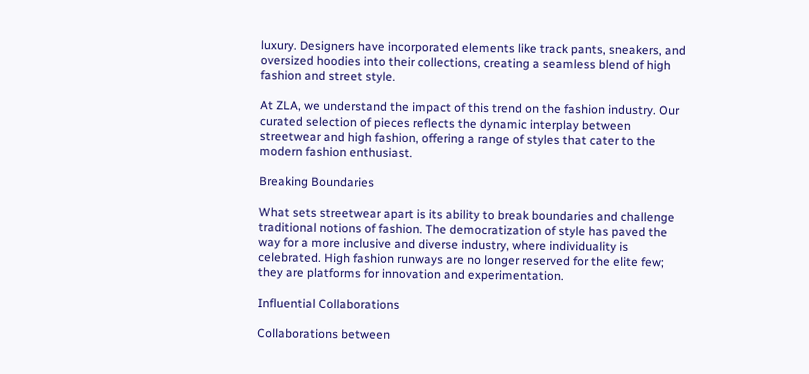luxury. Designers have incorporated elements like track pants, sneakers, and oversized hoodies into their collections, creating a seamless blend of high fashion and street style.

At ZLA, we understand the impact of this trend on the fashion industry. Our curated selection of pieces reflects the dynamic interplay between streetwear and high fashion, offering a range of styles that cater to the modern fashion enthusiast.

Breaking Boundaries

What sets streetwear apart is its ability to break boundaries and challenge traditional notions of fashion. The democratization of style has paved the way for a more inclusive and diverse industry, where individuality is celebrated. High fashion runways are no longer reserved for the elite few; they are platforms for innovation and experimentation.

Influential Collaborations

Collaborations between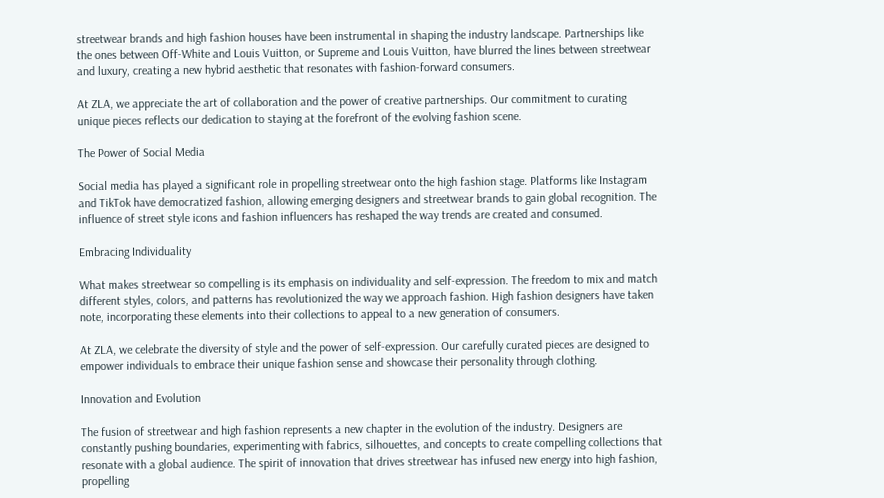streetwear brands and high fashion houses have been instrumental in shaping the industry landscape. Partnerships like the ones between Off-White and Louis Vuitton, or Supreme and Louis Vuitton, have blurred the lines between streetwear and luxury, creating a new hybrid aesthetic that resonates with fashion-forward consumers.

At ZLA, we appreciate the art of collaboration and the power of creative partnerships. Our commitment to curating unique pieces reflects our dedication to staying at the forefront of the evolving fashion scene.

The Power of Social Media

Social media has played a significant role in propelling streetwear onto the high fashion stage. Platforms like Instagram and TikTok have democratized fashion, allowing emerging designers and streetwear brands to gain global recognition. The influence of street style icons and fashion influencers has reshaped the way trends are created and consumed.

Embracing Individuality

What makes streetwear so compelling is its emphasis on individuality and self-expression. The freedom to mix and match different styles, colors, and patterns has revolutionized the way we approach fashion. High fashion designers have taken note, incorporating these elements into their collections to appeal to a new generation of consumers.

At ZLA, we celebrate the diversity of style and the power of self-expression. Our carefully curated pieces are designed to empower individuals to embrace their unique fashion sense and showcase their personality through clothing.

Innovation and Evolution

The fusion of streetwear and high fashion represents a new chapter in the evolution of the industry. Designers are constantly pushing boundaries, experimenting with fabrics, silhouettes, and concepts to create compelling collections that resonate with a global audience. The spirit of innovation that drives streetwear has infused new energy into high fashion, propelling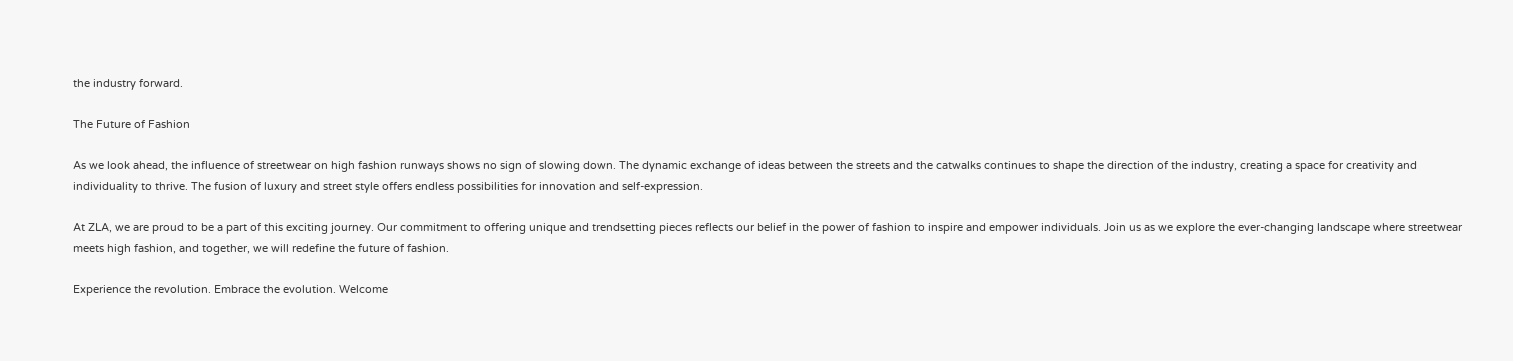the industry forward.

The Future of Fashion

As we look ahead, the influence of streetwear on high fashion runways shows no sign of slowing down. The dynamic exchange of ideas between the streets and the catwalks continues to shape the direction of the industry, creating a space for creativity and individuality to thrive. The fusion of luxury and street style offers endless possibilities for innovation and self-expression.

At ZLA, we are proud to be a part of this exciting journey. Our commitment to offering unique and trendsetting pieces reflects our belief in the power of fashion to inspire and empower individuals. Join us as we explore the ever-changing landscape where streetwear meets high fashion, and together, we will redefine the future of fashion.

Experience the revolution. Embrace the evolution. Welcome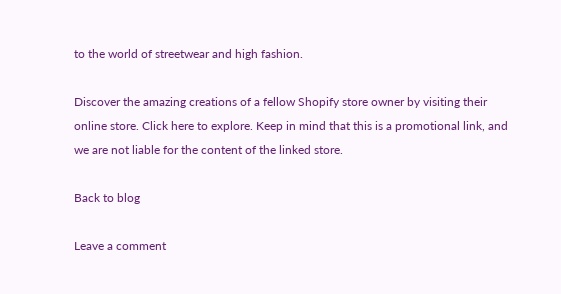to the world of streetwear and high fashion.

Discover the amazing creations of a fellow Shopify store owner by visiting their online store. Click here to explore. Keep in mind that this is a promotional link, and we are not liable for the content of the linked store.

Back to blog

Leave a comment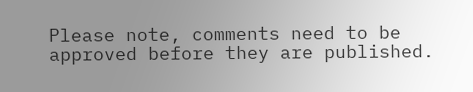Please note, comments need to be approved before they are published.